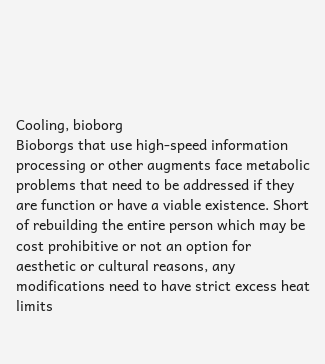Cooling, bioborg
Bioborgs that use high-speed information processing or other augments face metabolic problems that need to be addressed if they are function or have a viable existence. Short of rebuilding the entire person which may be cost prohibitive or not an option for aesthetic or cultural reasons, any modifications need to have strict excess heat limits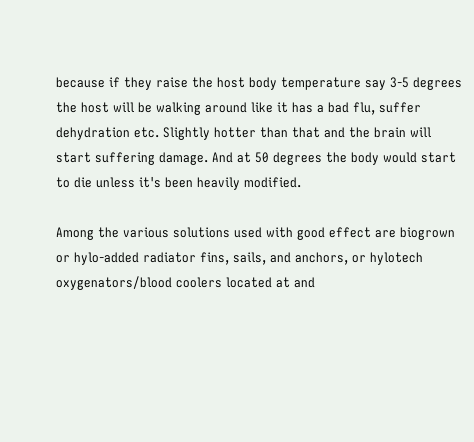because if they raise the host body temperature say 3-5 degrees the host will be walking around like it has a bad flu, suffer dehydration etc. Slightly hotter than that and the brain will start suffering damage. And at 50 degrees the body would start to die unless it's been heavily modified.

Among the various solutions used with good effect are biogrown or hylo-added radiator fins, sails, and anchors, or hylotech oxygenators/blood coolers located at and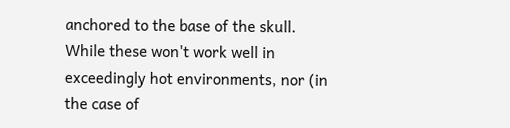anchored to the base of the skull. While these won't work well in exceedingly hot environments, nor (in the case of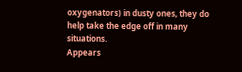oxygenators) in dusty ones, they do help take the edge off in many situations.
Appears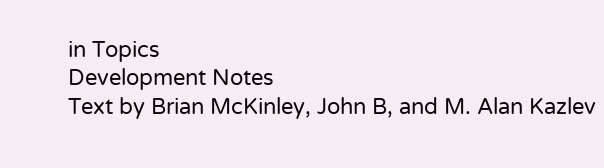in Topics
Development Notes
Text by Brian McKinley, John B, and M. Alan Kazlev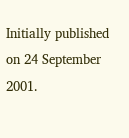Initially published on 24 September 2001.